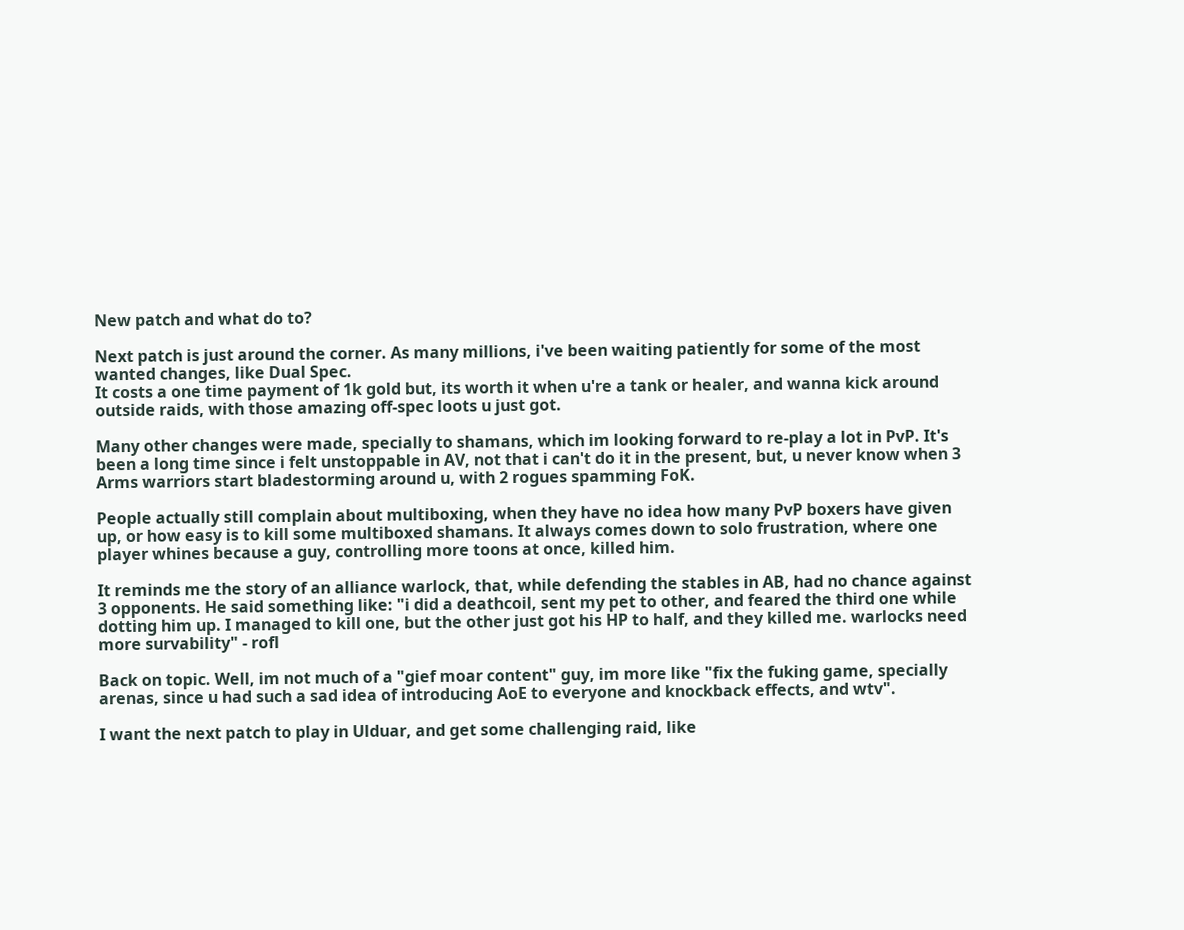New patch and what do to?

Next patch is just around the corner. As many millions, i've been waiting patiently for some of the most wanted changes, like Dual Spec.
It costs a one time payment of 1k gold but, its worth it when u're a tank or healer, and wanna kick around outside raids, with those amazing off-spec loots u just got.

Many other changes were made, specially to shamans, which im looking forward to re-play a lot in PvP. It's been a long time since i felt unstoppable in AV, not that i can't do it in the present, but, u never know when 3 Arms warriors start bladestorming around u, with 2 rogues spamming FoK.

People actually still complain about multiboxing, when they have no idea how many PvP boxers have given up, or how easy is to kill some multiboxed shamans. It always comes down to solo frustration, where one player whines because a guy, controlling more toons at once, killed him.

It reminds me the story of an alliance warlock, that, while defending the stables in AB, had no chance against 3 opponents. He said something like: "i did a deathcoil, sent my pet to other, and feared the third one while dotting him up. I managed to kill one, but the other just got his HP to half, and they killed me. warlocks need more survability" - rofl

Back on topic. Well, im not much of a "gief moar content" guy, im more like "fix the fuking game, specially arenas, since u had such a sad idea of introducing AoE to everyone and knockback effects, and wtv".

I want the next patch to play in Ulduar, and get some challenging raid, like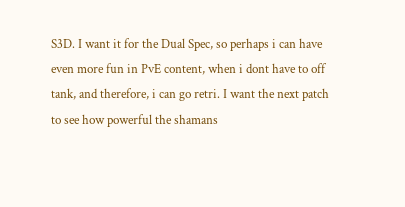S3D. I want it for the Dual Spec, so perhaps i can have even more fun in PvE content, when i dont have to off tank, and therefore, i can go retri. I want the next patch to see how powerful the shamans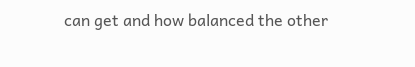can get and how balanced the other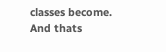classes become. And thats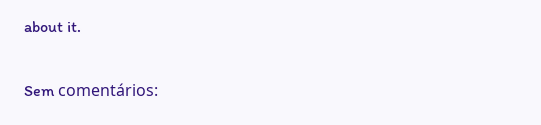about it.

Sem comentários: